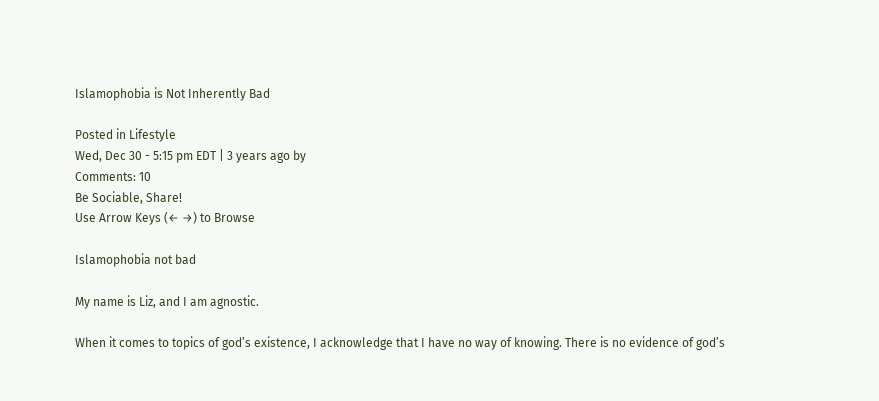Islamophobia is Not Inherently Bad

Posted in Lifestyle
Wed, Dec 30 - 5:15 pm EDT | 3 years ago by
Comments: 10
Be Sociable, Share!
Use Arrow Keys (← →) to Browse

Islamophobia not bad

My name is Liz, and I am agnostic.

When it comes to topics of god’s existence, I acknowledge that I have no way of knowing. There is no evidence of god’s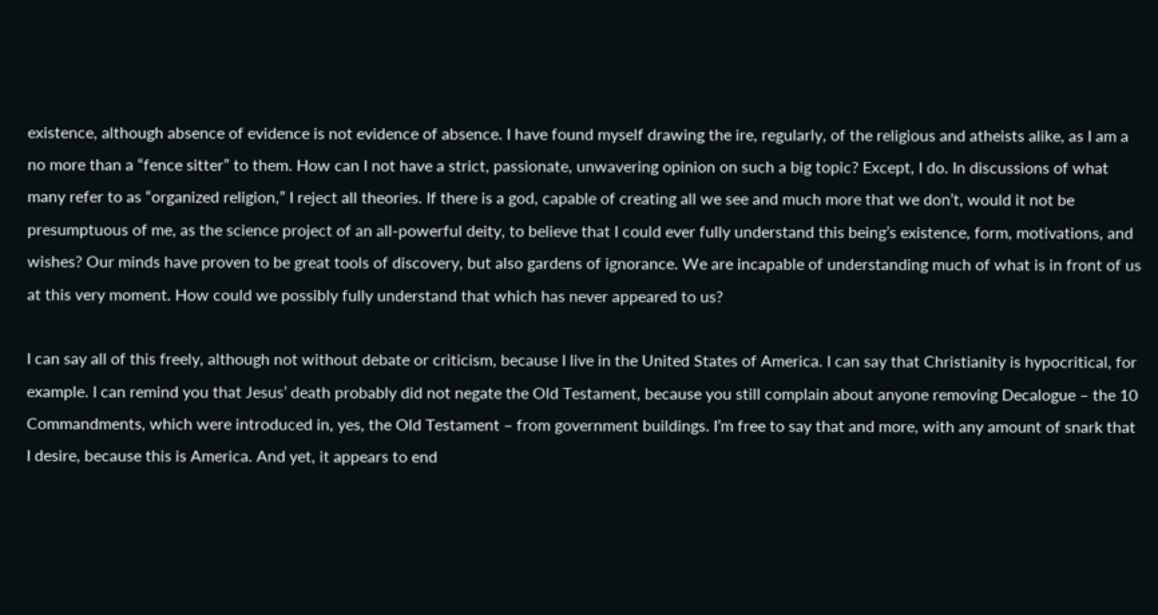existence, although absence of evidence is not evidence of absence. I have found myself drawing the ire, regularly, of the religious and atheists alike, as I am a no more than a “fence sitter” to them. How can I not have a strict, passionate, unwavering opinion on such a big topic? Except, I do. In discussions of what many refer to as “organized religion,” I reject all theories. If there is a god, capable of creating all we see and much more that we don’t, would it not be presumptuous of me, as the science project of an all-powerful deity, to believe that I could ever fully understand this being’s existence, form, motivations, and wishes? Our minds have proven to be great tools of discovery, but also gardens of ignorance. We are incapable of understanding much of what is in front of us at this very moment. How could we possibly fully understand that which has never appeared to us?

I can say all of this freely, although not without debate or criticism, because I live in the United States of America. I can say that Christianity is hypocritical, for example. I can remind you that Jesus’ death probably did not negate the Old Testament, because you still complain about anyone removing Decalogue – the 10 Commandments, which were introduced in, yes, the Old Testament – from government buildings. I’m free to say that and more, with any amount of snark that I desire, because this is America. And yet, it appears to end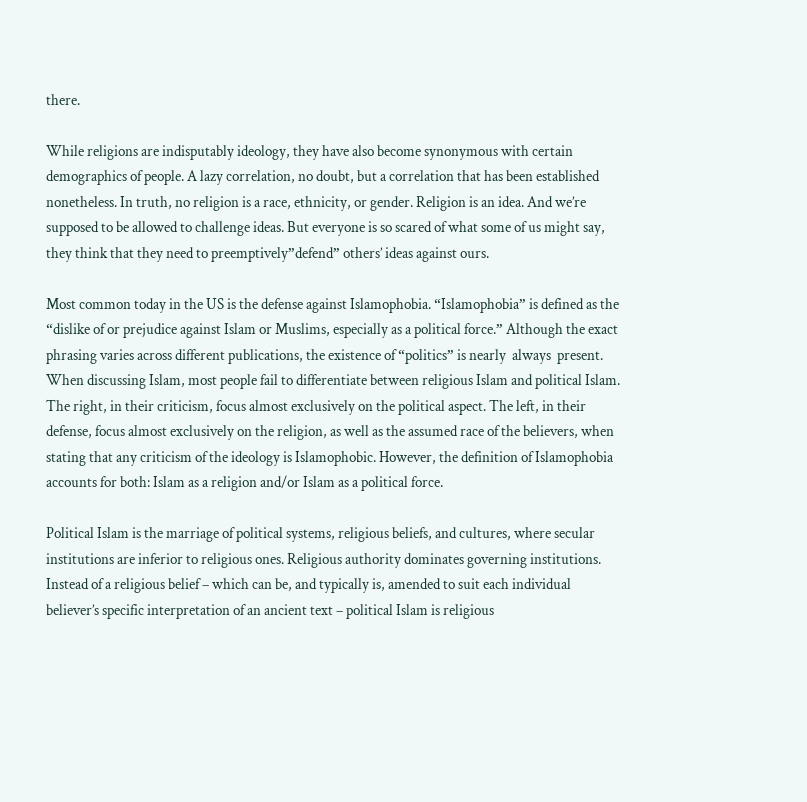there.

While religions are indisputably ideology, they have also become synonymous with certain demographics of people. A lazy correlation, no doubt, but a correlation that has been established nonetheless. In truth, no religion is a race, ethnicity, or gender. Religion is an idea. And we’re supposed to be allowed to challenge ideas. But everyone is so scared of what some of us might say, they think that they need to preemptively”defend” others’ ideas against ours.

Most common today in the US is the defense against Islamophobia. “Islamophobia” is defined as the “dislike of or prejudice against Islam or Muslims, especially as a political force.” Although the exact phrasing varies across different publications, the existence of “politics” is nearly  always  present. When discussing Islam, most people fail to differentiate between religious Islam and political Islam. The right, in their criticism, focus almost exclusively on the political aspect. The left, in their defense, focus almost exclusively on the religion, as well as the assumed race of the believers, when stating that any criticism of the ideology is Islamophobic. However, the definition of Islamophobia accounts for both: Islam as a religion and/or Islam as a political force.

Political Islam is the marriage of political systems, religious beliefs, and cultures, where secular institutions are inferior to religious ones. Religious authority dominates governing institutions. Instead of a religious belief – which can be, and typically is, amended to suit each individual believer’s specific interpretation of an ancient text – political Islam is religious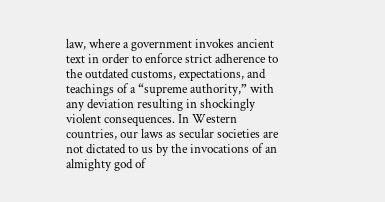law, where a government invokes ancient text in order to enforce strict adherence to the outdated customs, expectations, and teachings of a “supreme authority,” with any deviation resulting in shockingly violent consequences. In Western countries, our laws as secular societies are not dictated to us by the invocations of an almighty god of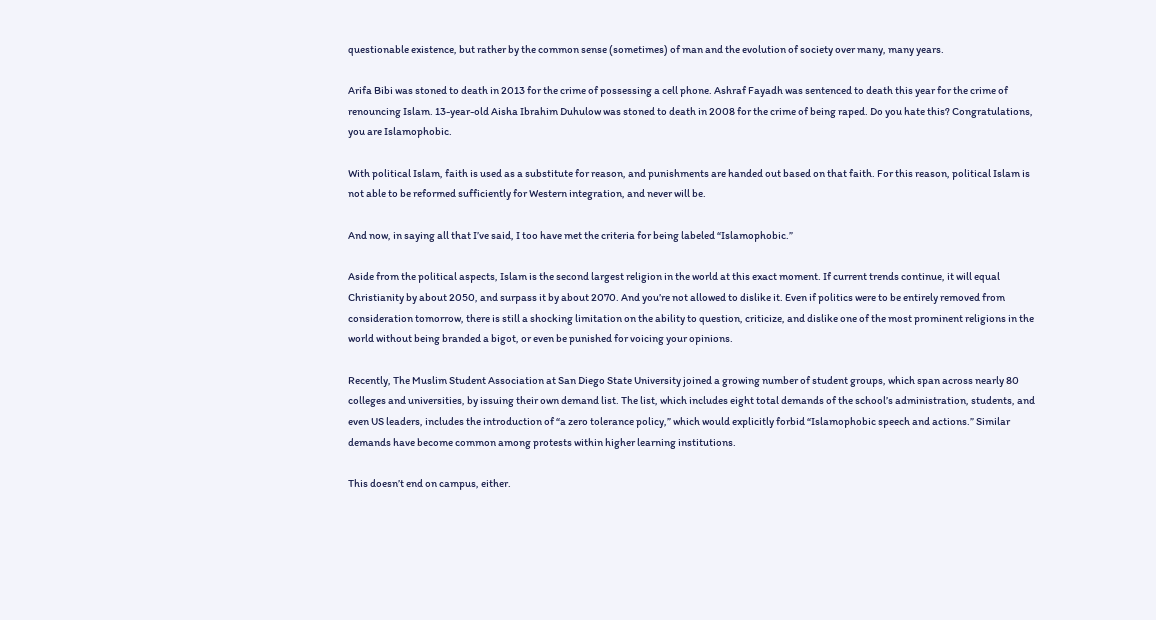questionable existence, but rather by the common sense (sometimes) of man and the evolution of society over many, many years.

Arifa Bibi was stoned to death in 2013 for the crime of possessing a cell phone. Ashraf Fayadh was sentenced to death this year for the crime of renouncing Islam. 13-year-old Aisha Ibrahim Duhulow was stoned to death in 2008 for the crime of being raped. Do you hate this? Congratulations, you are Islamophobic.

With political Islam, faith is used as a substitute for reason, and punishments are handed out based on that faith. For this reason, political Islam is not able to be reformed sufficiently for Western integration, and never will be.

And now, in saying all that I’ve said, I too have met the criteria for being labeled “Islamophobic.”

Aside from the political aspects, Islam is the second largest religion in the world at this exact moment. If current trends continue, it will equal Christianity by about 2050, and surpass it by about 2070. And you’re not allowed to dislike it. Even if politics were to be entirely removed from consideration tomorrow, there is still a shocking limitation on the ability to question, criticize, and dislike one of the most prominent religions in the world without being branded a bigot, or even be punished for voicing your opinions.

Recently, The Muslim Student Association at San Diego State University joined a growing number of student groups, which span across nearly 80 colleges and universities, by issuing their own demand list. The list, which includes eight total demands of the school’s administration, students, and even US leaders, includes the introduction of “a zero tolerance policy,” which would explicitly forbid “Islamophobic speech and actions.” Similar demands have become common among protests within higher learning institutions.

This doesn’t end on campus, either.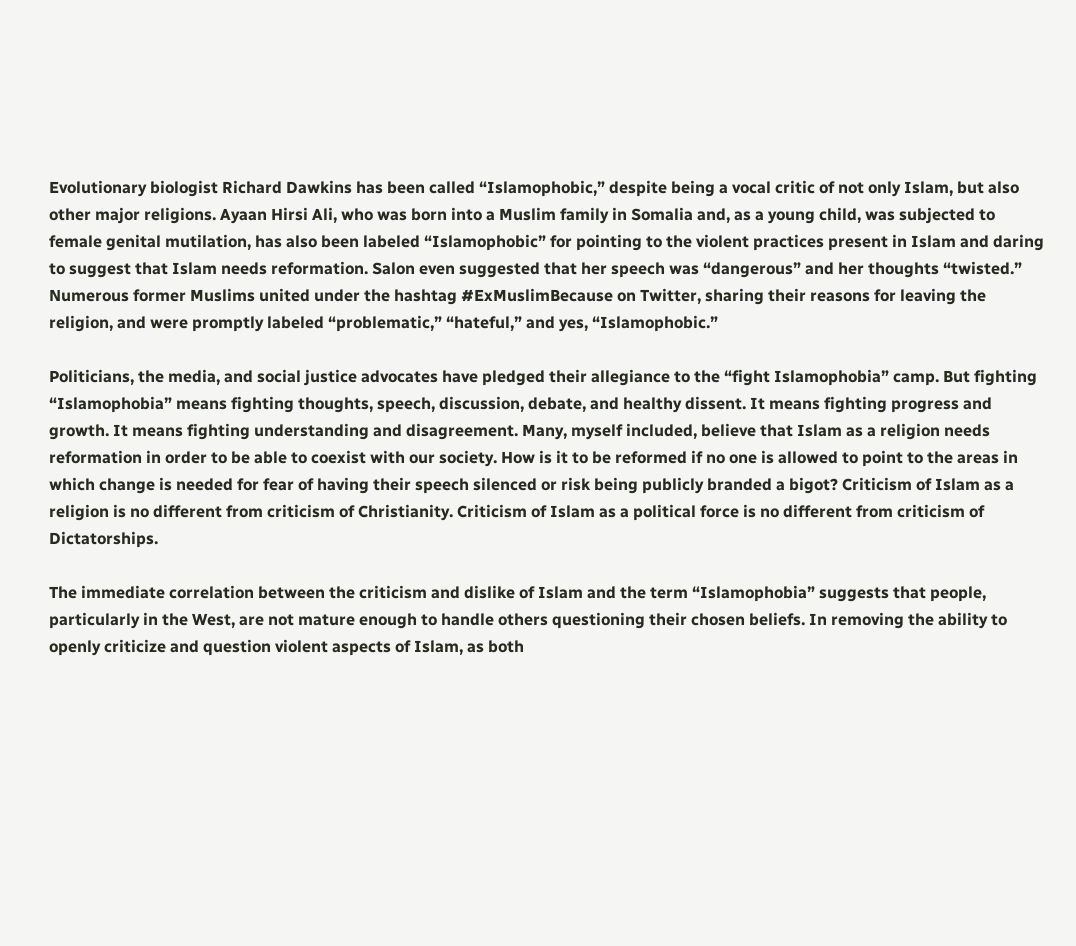Evolutionary biologist Richard Dawkins has been called “Islamophobic,” despite being a vocal critic of not only Islam, but also other major religions. Ayaan Hirsi Ali, who was born into a Muslim family in Somalia and, as a young child, was subjected to female genital mutilation, has also been labeled “Islamophobic” for pointing to the violent practices present in Islam and daring to suggest that Islam needs reformation. Salon even suggested that her speech was “dangerous” and her thoughts “twisted.” Numerous former Muslims united under the hashtag #ExMuslimBecause on Twitter, sharing their reasons for leaving the religion, and were promptly labeled “problematic,” “hateful,” and yes, “Islamophobic.”

Politicians, the media, and social justice advocates have pledged their allegiance to the “fight Islamophobia” camp. But fighting “Islamophobia” means fighting thoughts, speech, discussion, debate, and healthy dissent. It means fighting progress and growth. It means fighting understanding and disagreement. Many, myself included, believe that Islam as a religion needs reformation in order to be able to coexist with our society. How is it to be reformed if no one is allowed to point to the areas in which change is needed for fear of having their speech silenced or risk being publicly branded a bigot? Criticism of Islam as a religion is no different from criticism of Christianity. Criticism of Islam as a political force is no different from criticism of Dictatorships.

The immediate correlation between the criticism and dislike of Islam and the term “Islamophobia” suggests that people, particularly in the West, are not mature enough to handle others questioning their chosen beliefs. In removing the ability to openly criticize and question violent aspects of Islam, as both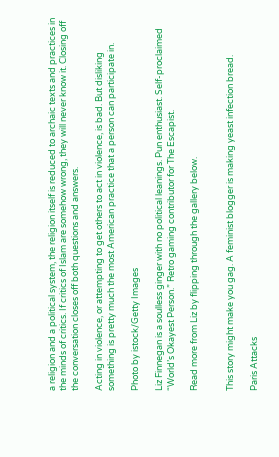a religion and a political system, the religion itself is reduced to archaic texts and practices in the minds of critics. If critics of Islam are somehow wrong, they will never know it. Closing off the conversation closes off both questions and answers.

Acting in violence, or attempting to get others to act in violence, is bad. But disliking something is pretty much the most American practice that a person can participate in.

Photo by istock/Getty Images

Liz Finnegan is a soulless ginger with no political leanings. Pun enthusiast. Self-proclaimed “World’s Okayest Person.” Retro gaming contributor for The Escapist.

Read more from Liz by flipping through the gallery below.


This story might make you gag. A feminist blogger is making yeast infection bread.

Paris Attacks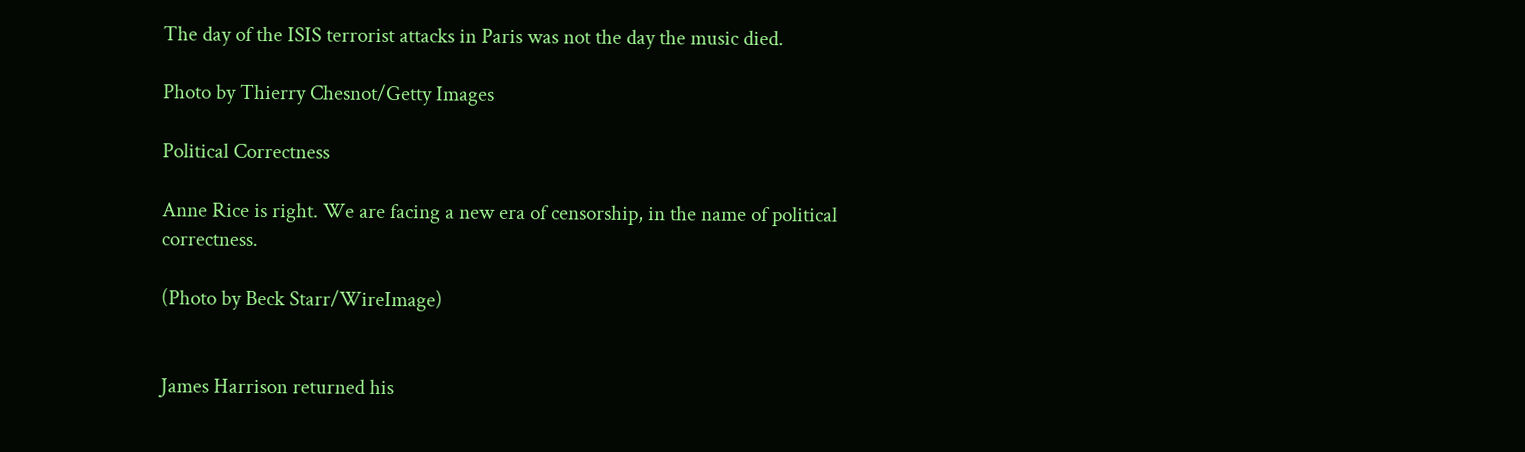The day of the ISIS terrorist attacks in Paris was not the day the music died.

Photo by Thierry Chesnot/Getty Images

Political Correctness

Anne Rice is right. We are facing a new era of censorship, in the name of political correctness.

(Photo by Beck Starr/WireImage)


James Harrison returned his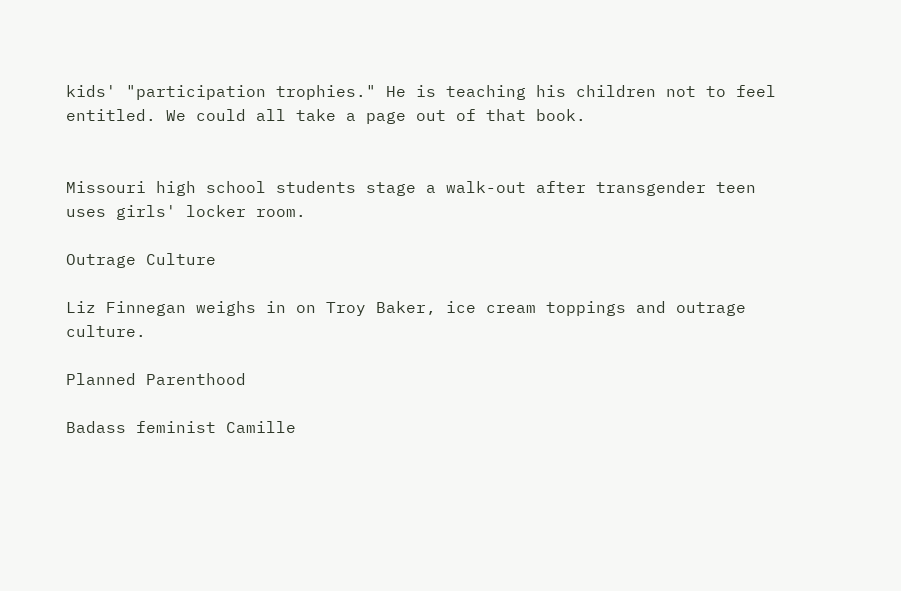kids' "participation trophies." He is teaching his children not to feel entitled. We could all take a page out of that book.


Missouri high school students stage a walk-out after transgender teen uses girls' locker room.

Outrage Culture

Liz Finnegan weighs in on Troy Baker, ice cream toppings and outrage culture.

Planned Parenthood

Badass feminist Camille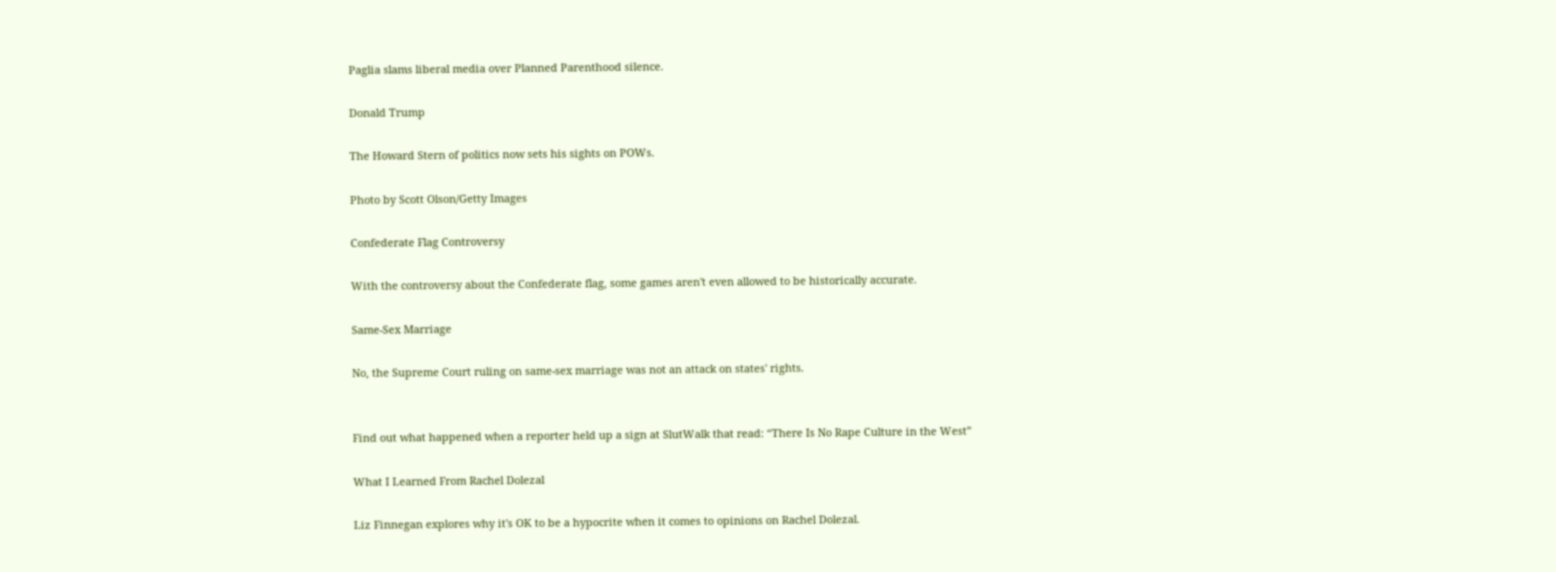Paglia slams liberal media over Planned Parenthood silence.

Donald Trump

The Howard Stern of politics now sets his sights on POWs.

Photo by Scott Olson/Getty Images

Confederate Flag Controversy

With the controversy about the Confederate flag, some games aren't even allowed to be historically accurate.

Same-Sex Marriage

No, the Supreme Court ruling on same-sex marriage was not an attack on states' rights.


Find out what happened when a reporter held up a sign at SlutWalk that read: “There Is No Rape Culture in the West”

What I Learned From Rachel Dolezal

Liz Finnegan explores why it's OK to be a hypocrite when it comes to opinions on Rachel Dolezal.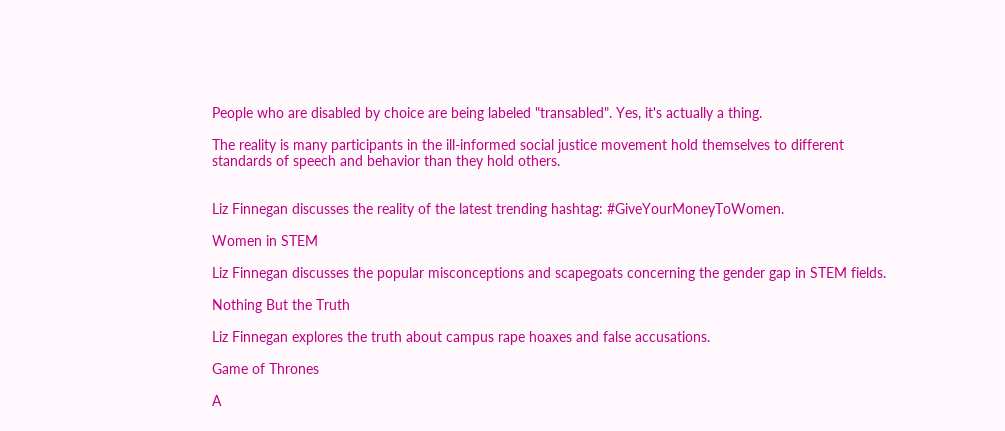People who are disabled by choice are being labeled "transabled". Yes, it's actually a thing.

The reality is many participants in the ill-informed social justice movement hold themselves to different standards of speech and behavior than they hold others.


Liz Finnegan discusses the reality of the latest trending hashtag: #GiveYourMoneyToWomen.

Women in STEM

Liz Finnegan discusses the popular misconceptions and scapegoats concerning the gender gap in STEM fields.

Nothing But the Truth

Liz Finnegan explores the truth about campus rape hoaxes and false accusations.

Game of Thrones

A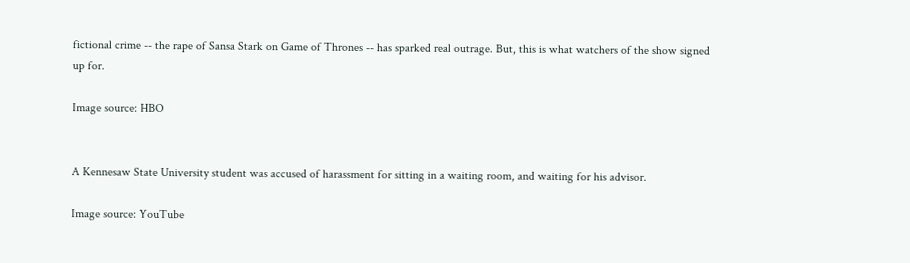fictional crime -- the rape of Sansa Stark on Game of Thrones -- has sparked real outrage. But, this is what watchers of the show signed up for.

Image source: HBO


A Kennesaw State University student was accused of harassment for sitting in a waiting room, and waiting for his advisor.

Image source: YouTube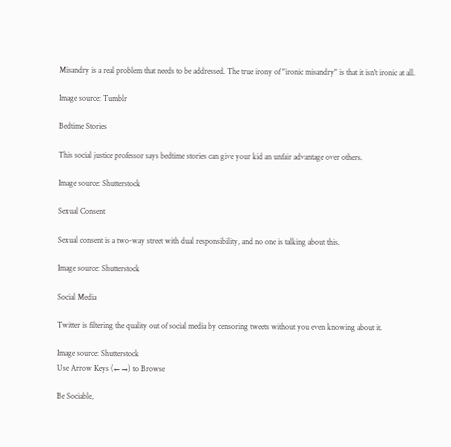Misandry is a real problem that needs to be addressed. The true irony of "ironic misandry" is that it isn't ironic at all.

Image source: Tumblr

Bedtime Stories

This social justice professor says bedtime stories can give your kid an unfair advantage over others.

Image source: Shutterstock

Sexual Consent

Sexual consent is a two-way street with dual responsibility, and no one is talking about this.

Image source: Shutterstock

Social Media

Twitter is filtering the quality out of social media by censoring tweets without you even knowing about it.

Image source: Shutterstock
Use Arrow Keys (← →) to Browse

Be Sociable,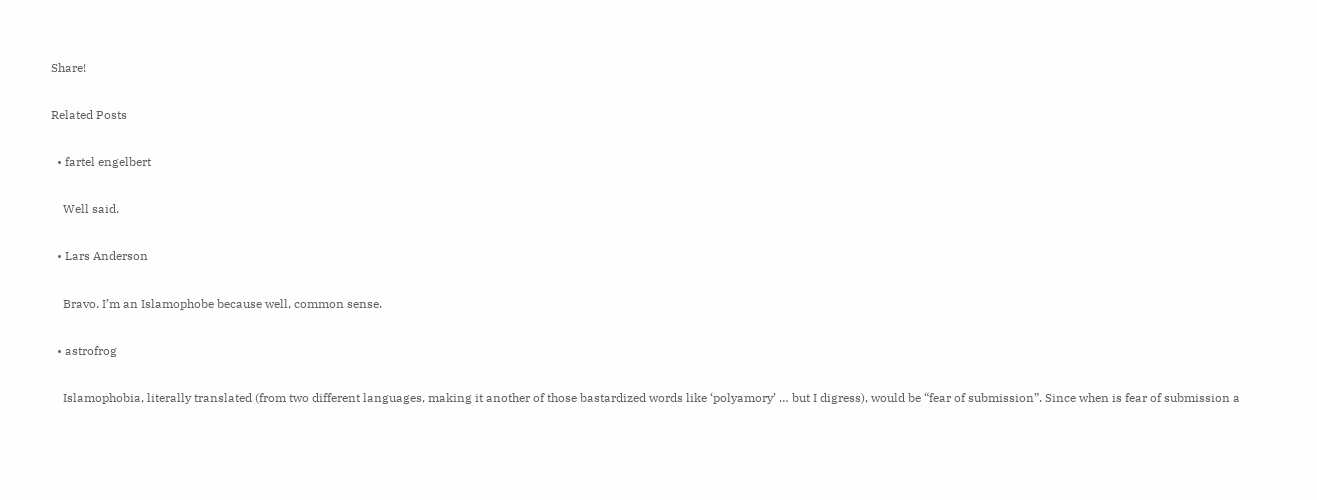Share!

Related Posts

  • fartel engelbert

    Well said.

  • Lars Anderson

    Bravo. I’m an Islamophobe because well, common sense.

  • astrofrog

    Islamophobia, literally translated (from two different languages, making it another of those bastardized words like ‘polyamory’ … but I digress), would be “fear of submission”. Since when is fear of submission a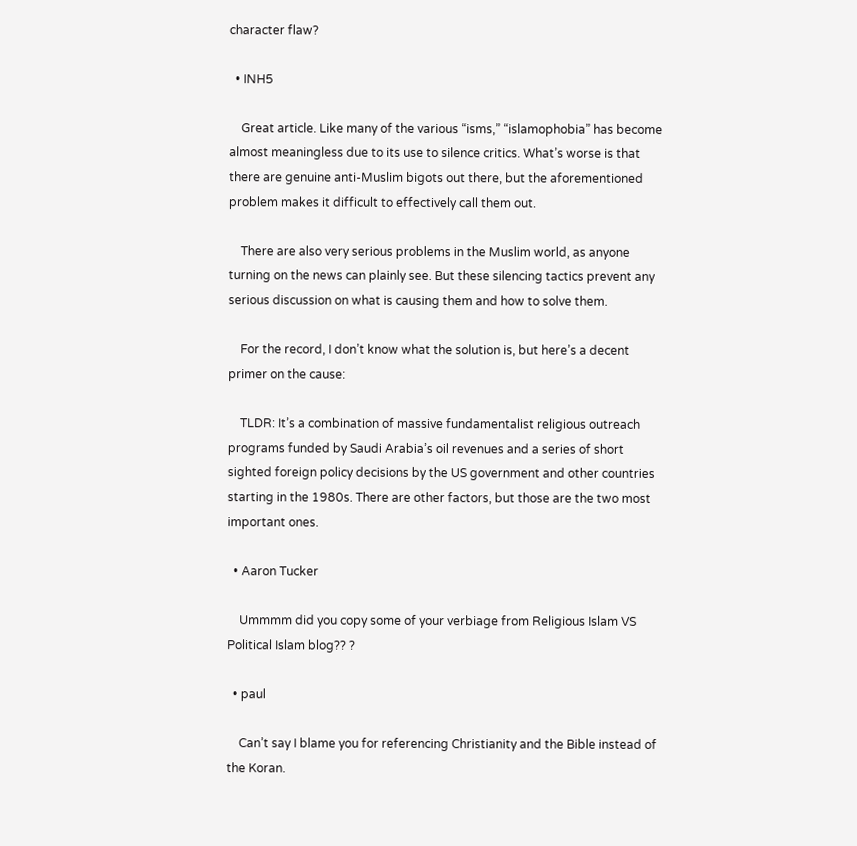character flaw?

  • INH5

    Great article. Like many of the various “isms,” “islamophobia” has become almost meaningless due to its use to silence critics. What’s worse is that there are genuine anti-Muslim bigots out there, but the aforementioned problem makes it difficult to effectively call them out.

    There are also very serious problems in the Muslim world, as anyone turning on the news can plainly see. But these silencing tactics prevent any serious discussion on what is causing them and how to solve them.

    For the record, I don’t know what the solution is, but here’s a decent primer on the cause:

    TLDR: It’s a combination of massive fundamentalist religious outreach programs funded by Saudi Arabia’s oil revenues and a series of short sighted foreign policy decisions by the US government and other countries starting in the 1980s. There are other factors, but those are the two most important ones.

  • Aaron Tucker

    Ummmm did you copy some of your verbiage from Religious Islam VS Political Islam blog?? ?

  • paul

    Can’t say I blame you for referencing Christianity and the Bible instead of the Koran.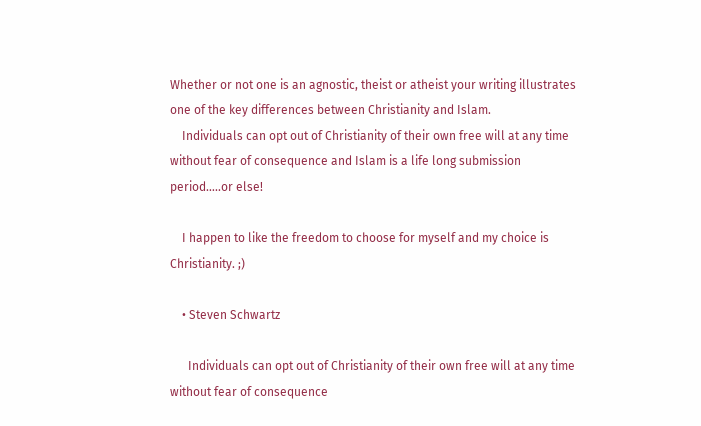Whether or not one is an agnostic, theist or atheist your writing illustrates one of the key differences between Christianity and Islam.
    Individuals can opt out of Christianity of their own free will at any time without fear of consequence and Islam is a life long submission period…..or else!

    I happen to like the freedom to choose for myself and my choice is Christianity. ;)

    • Steven Schwartz

      Individuals can opt out of Christianity of their own free will at any time without fear of consequence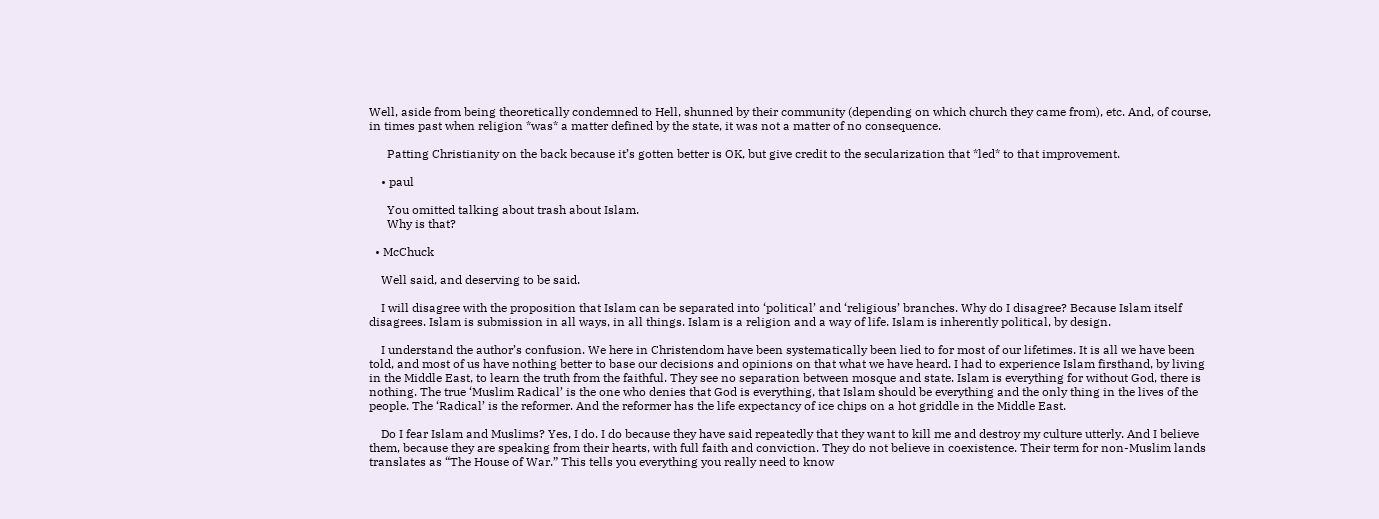Well, aside from being theoretically condemned to Hell, shunned by their community (depending on which church they came from), etc. And, of course, in times past when religion *was* a matter defined by the state, it was not a matter of no consequence.

      Patting Christianity on the back because it’s gotten better is OK, but give credit to the secularization that *led* to that improvement.

    • paul

      You omitted talking about trash about Islam.
      Why is that?

  • McChuck

    Well said, and deserving to be said.

    I will disagree with the proposition that Islam can be separated into ‘political’ and ‘religious’ branches. Why do I disagree? Because Islam itself disagrees. Islam is submission in all ways, in all things. Islam is a religion and a way of life. Islam is inherently political, by design.

    I understand the author’s confusion. We here in Christendom have been systematically been lied to for most of our lifetimes. It is all we have been told, and most of us have nothing better to base our decisions and opinions on that what we have heard. I had to experience Islam firsthand, by living in the Middle East, to learn the truth from the faithful. They see no separation between mosque and state. Islam is everything for without God, there is nothing. The true ‘Muslim Radical’ is the one who denies that God is everything, that Islam should be everything and the only thing in the lives of the people. The ‘Radical’ is the reformer. And the reformer has the life expectancy of ice chips on a hot griddle in the Middle East.

    Do I fear Islam and Muslims? Yes, I do. I do because they have said repeatedly that they want to kill me and destroy my culture utterly. And I believe them, because they are speaking from their hearts, with full faith and conviction. They do not believe in coexistence. Their term for non-Muslim lands translates as “The House of War.” This tells you everything you really need to know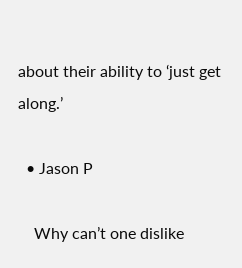about their ability to ‘just get along.’

  • Jason P

    Why can’t one dislike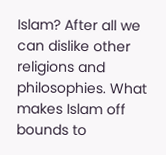Islam? After all we can dislike other religions and philosophies. What makes Islam off bounds to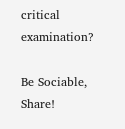critical examination?

Be Sociable, Share!